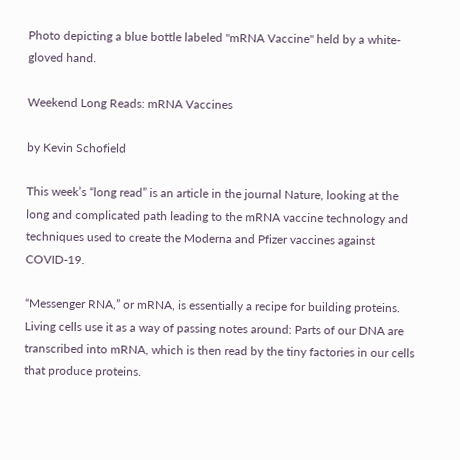Photo depicting a blue bottle labeled "mRNA Vaccine" held by a white-gloved hand.

Weekend Long Reads: mRNA Vaccines

by Kevin Schofield

This week’s “long read” is an article in the journal Nature, looking at the long and complicated path leading to the mRNA vaccine technology and techniques used to create the Moderna and Pfizer vaccines against COVID-19.

“Messenger RNA,” or mRNA, is essentially a recipe for building proteins. Living cells use it as a way of passing notes around: Parts of our DNA are transcribed into mRNA, which is then read by the tiny factories in our cells that produce proteins.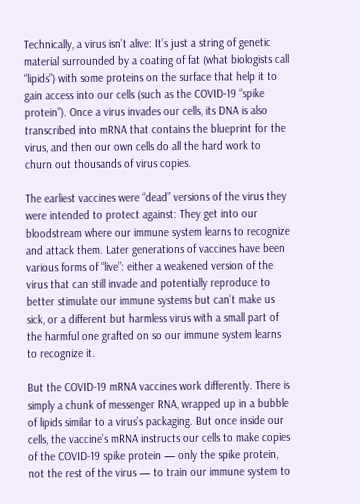Technically, a virus isn’t alive: It’s just a string of genetic material surrounded by a coating of fat (what biologists call “lipids”) with some proteins on the surface that help it to gain access into our cells (such as the COVID-19 “spike protein”). Once a virus invades our cells, its DNA is also transcribed into mRNA that contains the blueprint for the virus, and then our own cells do all the hard work to churn out thousands of virus copies.

The earliest vaccines were “dead” versions of the virus they were intended to protect against: They get into our bloodstream where our immune system learns to recognize and attack them. Later generations of vaccines have been various forms of “live”: either a weakened version of the virus that can still invade and potentially reproduce to better stimulate our immune systems but can’t make us sick, or a different but harmless virus with a small part of the harmful one grafted on so our immune system learns to recognize it.

But the COVID-19 mRNA vaccines work differently. There is simply a chunk of messenger RNA, wrapped up in a bubble of lipids similar to a virus’s packaging. But once inside our cells, the vaccine’s mRNA instructs our cells to make copies of the COVID-19 spike protein — only the spike protein, not the rest of the virus — to train our immune system to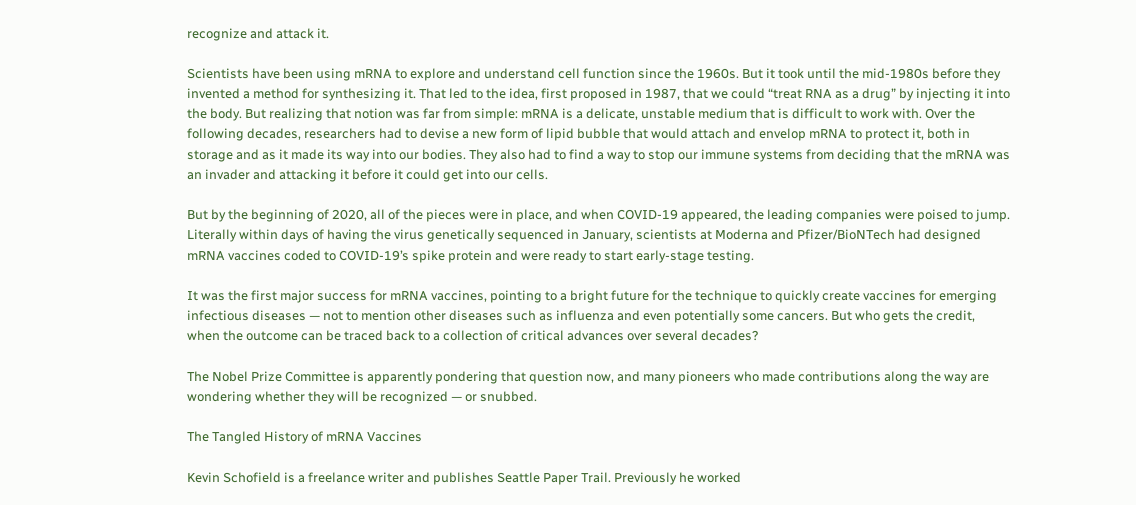recognize and attack it.

Scientists have been using mRNA to explore and understand cell function since the 1960s. But it took until the mid-1980s before they invented a method for synthesizing it. That led to the idea, first proposed in 1987, that we could “treat RNA as a drug” by injecting it into the body. But realizing that notion was far from simple: mRNA is a delicate, unstable medium that is difficult to work with. Over the following decades, researchers had to devise a new form of lipid bubble that would attach and envelop mRNA to protect it, both in storage and as it made its way into our bodies. They also had to find a way to stop our immune systems from deciding that the mRNA was an invader and attacking it before it could get into our cells.

But by the beginning of 2020, all of the pieces were in place, and when COVID-19 appeared, the leading companies were poised to jump. Literally within days of having the virus genetically sequenced in January, scientists at Moderna and Pfizer/BioNTech had designed mRNA vaccines coded to COVID-19’s spike protein and were ready to start early-stage testing.

It was the first major success for mRNA vaccines, pointing to a bright future for the technique to quickly create vaccines for emerging infectious diseases — not to mention other diseases such as influenza and even potentially some cancers. But who gets the credit, when the outcome can be traced back to a collection of critical advances over several decades?

The Nobel Prize Committee is apparently pondering that question now, and many pioneers who made contributions along the way are wondering whether they will be recognized — or snubbed.

The Tangled History of mRNA Vaccines

Kevin Schofield is a freelance writer and publishes Seattle Paper Trail. Previously he worked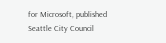for Microsoft, published Seattle City Council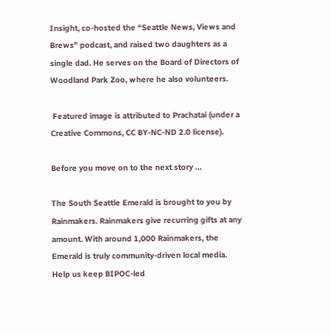Insight, co-hosted the “Seattle News, Views and Brews” podcast, and raised two daughters as a single dad. He serves on the Board of Directors of Woodland Park Zoo, where he also volunteers.

 Featured image is attributed to Prachatai (under a Creative Commons, CC BY-NC-ND 2.0 license).

Before you move on to the next story …

The South Seattle Emerald is brought to you by Rainmakers. Rainmakers give recurring gifts at any amount. With around 1,000 Rainmakers, the Emerald is truly community-driven local media. Help us keep BIPOC-led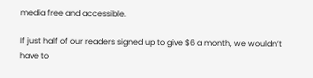media free and accessible.

If just half of our readers signed up to give $6 a month, we wouldn’t have to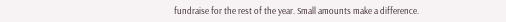fundraise for the rest of the year. Small amounts make a difference.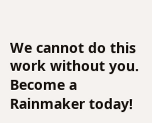We cannot do this work without you. Become a Rainmaker today!